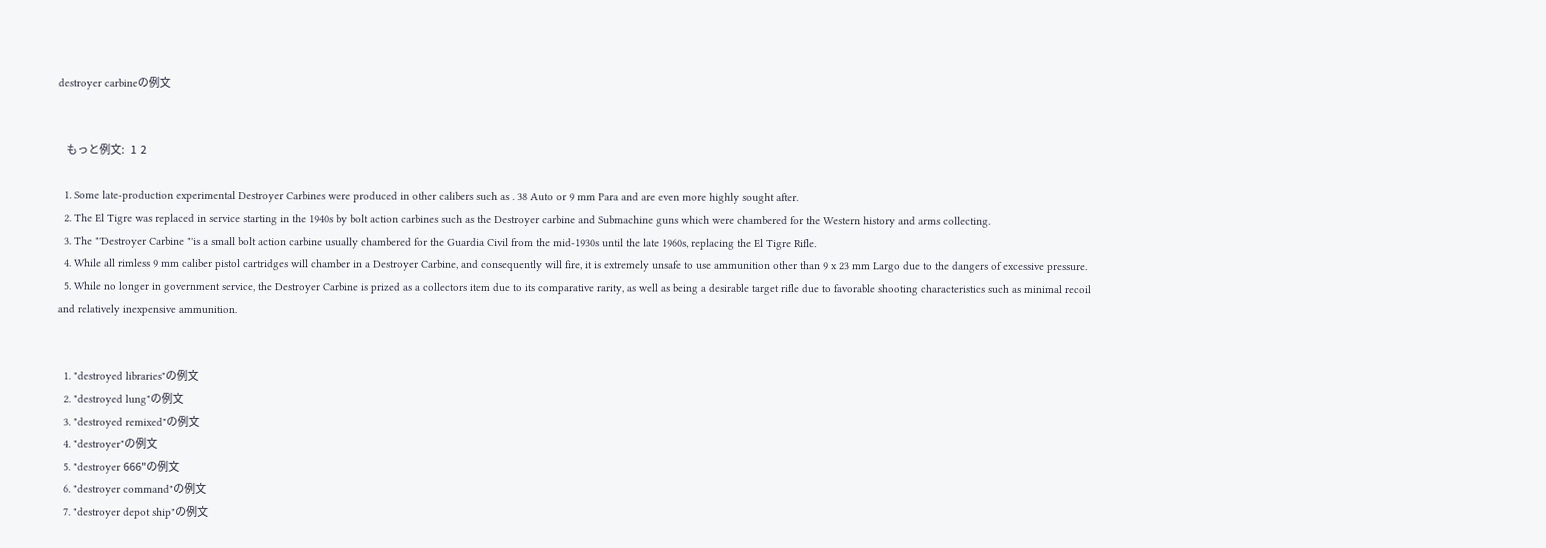destroyer carbineの例文


    もっと例文:   1  2

  1. Some late-production experimental Destroyer Carbines were produced in other calibers such as . 38 Auto or 9 mm Para and are even more highly sought after.
  2. The El Tigre was replaced in service starting in the 1940s by bolt action carbines such as the Destroyer carbine and Submachine guns which were chambered for the Western history and arms collecting.
  3. The "'Destroyer Carbine "'is a small bolt action carbine usually chambered for the Guardia Civil from the mid-1930s until the late 1960s, replacing the El Tigre Rifle.
  4. While all rimless 9 mm caliber pistol cartridges will chamber in a Destroyer Carbine, and consequently will fire, it is extremely unsafe to use ammunition other than 9 x 23 mm Largo due to the dangers of excessive pressure.
  5. While no longer in government service, the Destroyer Carbine is prized as a collectors item due to its comparative rarity, as well as being a desirable target rifle due to favorable shooting characteristics such as minimal recoil and relatively inexpensive ammunition.


  1. "destroyed libraries"の例文
  2. "destroyed lung"の例文
  3. "destroyed remixed"の例文
  4. "destroyer"の例文
  5. "destroyer 666"の例文
  6. "destroyer command"の例文
  7. "destroyer depot ship"の例文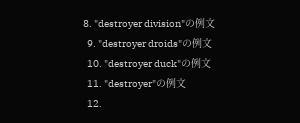8. "destroyer division"の例文
  9. "destroyer droids"の例文
  10. "destroyer duck"の例文
  11. "destroyer"の例文
  12.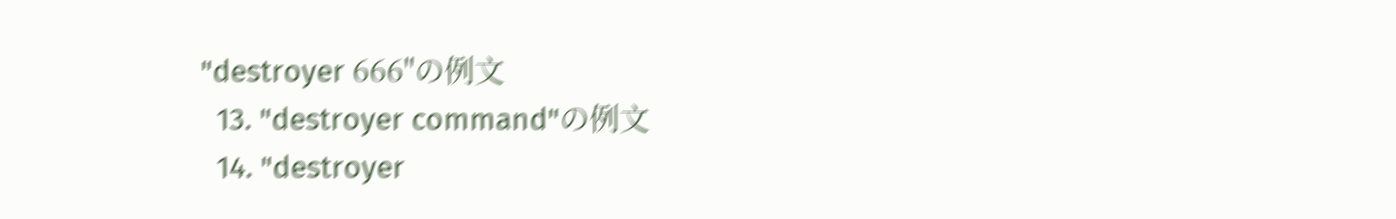"destroyer 666"の例文
  13. "destroyer command"の例文
  14. "destroyer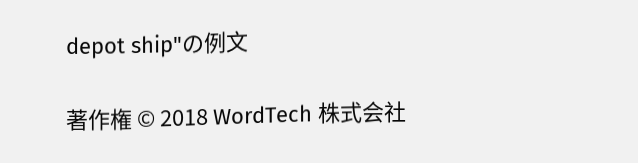depot ship"の例文

著作権 © 2018 WordTech 株式会社